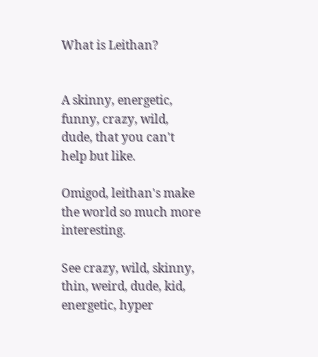What is Leithan?


A skinny, energetic, funny, crazy, wild, dude, that you can't help but like.

Omigod, leithan's make the world so much more interesting.

See crazy, wild, skinny, thin, weird, dude, kid, energetic, hyper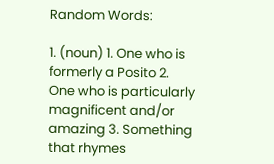Random Words:

1. (noun) 1. One who is formerly a Posito 2. One who is particularly magnificent and/or amazing 3. Something that rhymes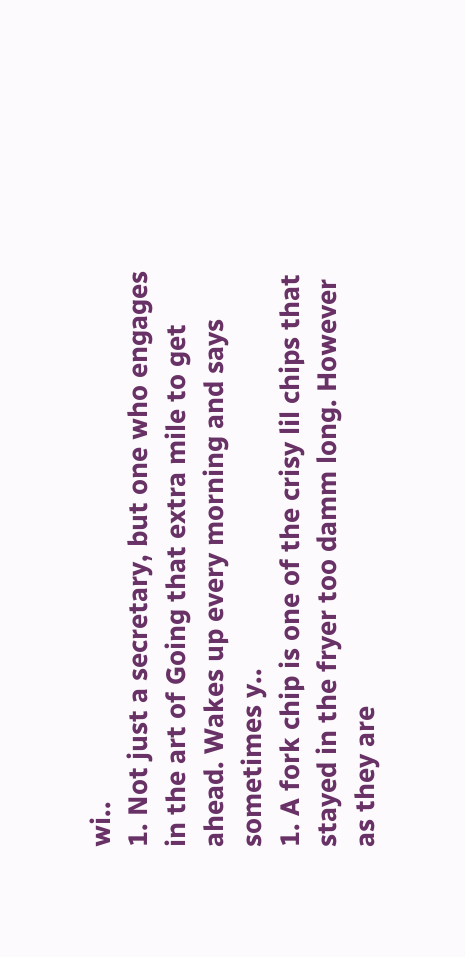wi..
1. Not just a secretary, but one who engages in the art of Going that extra mile to get ahead. Wakes up every morning and says sometimes y..
1. A fork chip is one of the crisy lil chips that stayed in the fryer too damm long. However as they are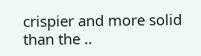crispier and more solid than the ..